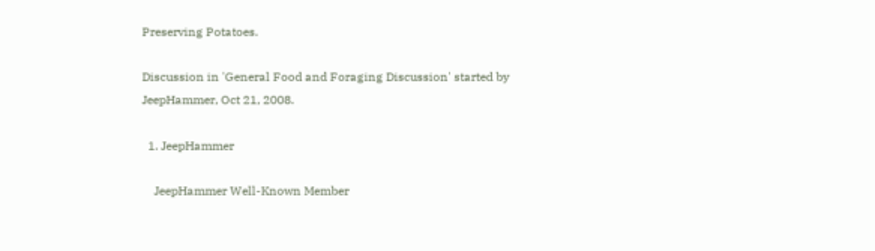Preserving Potatoes.

Discussion in 'General Food and Foraging Discussion' started by JeepHammer, Oct 21, 2008.

  1. JeepHammer

    JeepHammer Well-Known Member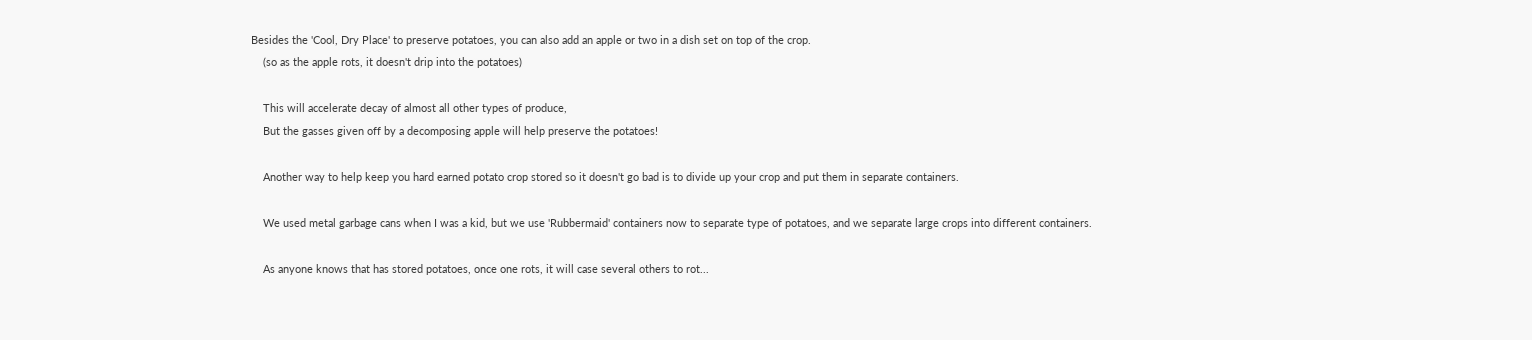Besides the 'Cool, Dry Place' to preserve potatoes, you can also add an apple or two in a dish set on top of the crop.
    (so as the apple rots, it doesn't drip into the potatoes)

    This will accelerate decay of almost all other types of produce,
    But the gasses given off by a decomposing apple will help preserve the potatoes!

    Another way to help keep you hard earned potato crop stored so it doesn't go bad is to divide up your crop and put them in separate containers.

    We used metal garbage cans when I was a kid, but we use 'Rubbermaid' containers now to separate type of potatoes, and we separate large crops into different containers.

    As anyone knows that has stored potatoes, once one rots, it will case several others to rot...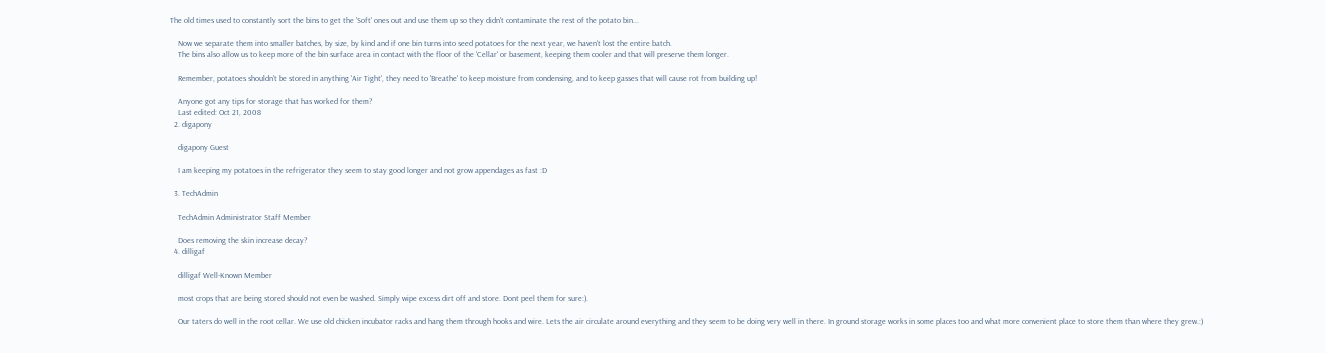The old times used to constantly sort the bins to get the 'Soft' ones out and use them up so they didn't contaminate the rest of the potato bin...

    Now we separate them into smaller batches, by size, by kind and if one bin turns into seed potatoes for the next year, we haven't lost the entire batch.
    The bins also allow us to keep more of the bin surface area in contact with the floor of the 'Cellar' or basement, keeping them cooler and that will preserve them longer.

    Remember, potatoes shouldn't be stored in anything 'Air Tight', they need to 'Breathe' to keep moisture from condensing, and to keep gasses that will cause rot from building up!

    Anyone got any tips for storage that has worked for them?
    Last edited: Oct 21, 2008
  2. digapony

    digapony Guest

    I am keeping my potatoes in the refrigerator they seem to stay good longer and not grow appendages as fast :D

  3. TechAdmin

    TechAdmin Administrator Staff Member

    Does removing the skin increase decay?
  4. dilligaf

    dilligaf Well-Known Member

    most crops that are being stored should not even be washed. Simply wipe excess dirt off and store. Dont peel them for sure:).

    Our taters do well in the root cellar. We use old chicken incubator racks and hang them through hooks and wire. Lets the air circulate around everything and they seem to be doing very well in there. In ground storage works in some places too and what more convenient place to store them than where they grew.:)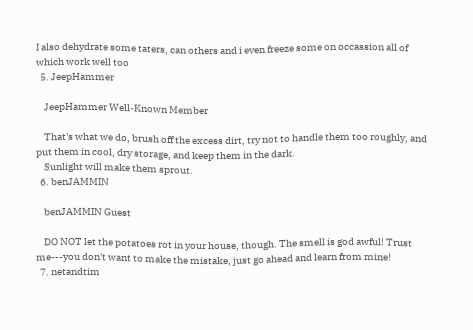I also dehydrate some taters, can others and i even freeze some on occassion all of which work well too
  5. JeepHammer

    JeepHammer Well-Known Member

    That's what we do, brush off the excess dirt, try not to handle them too roughly, and put them in cool, dry storage, and keep them in the dark.
    Sunlight will make them sprout.
  6. benJAMMIN

    benJAMMIN Guest

    DO NOT let the potatoes rot in your house, though. The smell is god awful! Trust me---you don't want to make the mistake, just go ahead and learn from mine!
  7. netandtim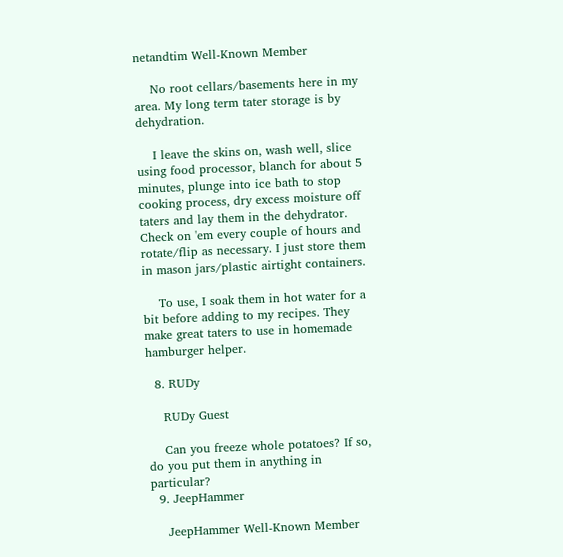netandtim Well-Known Member

    No root cellars/basements here in my area. My long term tater storage is by dehydration.

    I leave the skins on, wash well, slice using food processor, blanch for about 5 minutes, plunge into ice bath to stop cooking process, dry excess moisture off taters and lay them in the dehydrator. Check on 'em every couple of hours and rotate/flip as necessary. I just store them in mason jars/plastic airtight containers.

    To use, I soak them in hot water for a bit before adding to my recipes. They make great taters to use in homemade hamburger helper.

  8. RUDy

    RUDy Guest

    Can you freeze whole potatoes? If so, do you put them in anything in particular?
  9. JeepHammer

    JeepHammer Well-Known Member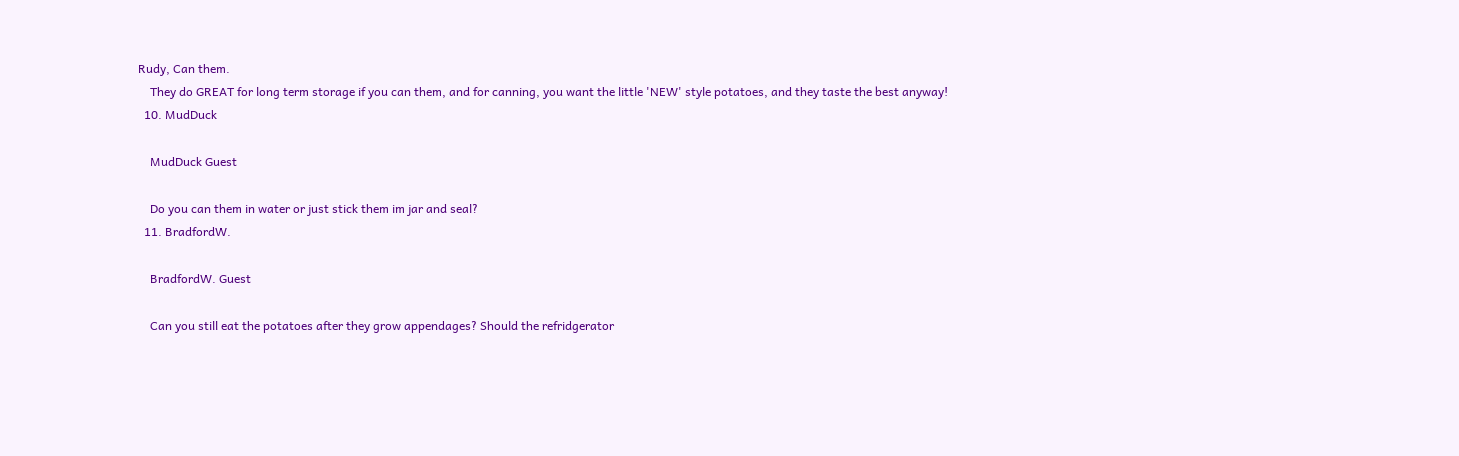Rudy, Can them.
    They do GREAT for long term storage if you can them, and for canning, you want the little 'NEW' style potatoes, and they taste the best anyway!
  10. MudDuck

    MudDuck Guest

    Do you can them in water or just stick them im jar and seal?
  11. BradfordW.

    BradfordW. Guest

    Can you still eat the potatoes after they grow appendages? Should the refridgerator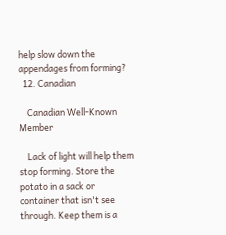help slow down the appendages from forming?
  12. Canadian

    Canadian Well-Known Member

    Lack of light will help them stop forming. Store the potato in a sack or container that isn't see through. Keep them is a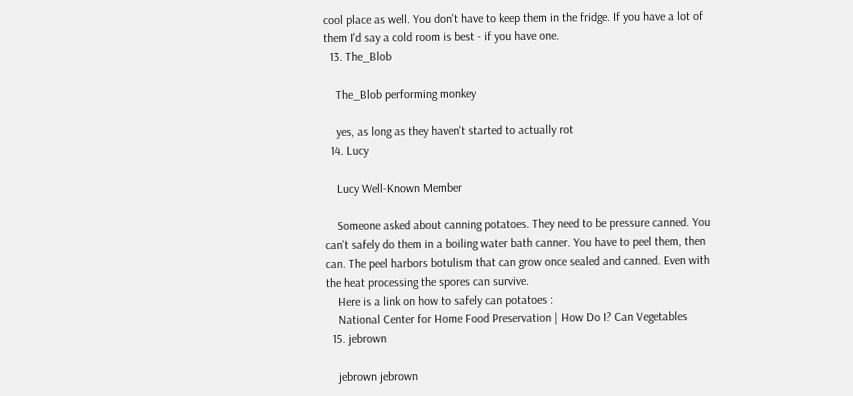cool place as well. You don't have to keep them in the fridge. If you have a lot of them I'd say a cold room is best - if you have one.
  13. The_Blob

    The_Blob performing monkey

    yes, as long as they haven't started to actually rot
  14. Lucy

    Lucy Well-Known Member

    Someone asked about canning potatoes. They need to be pressure canned. You can't safely do them in a boiling water bath canner. You have to peel them, then can. The peel harbors botulism that can grow once sealed and canned. Even with the heat processing the spores can survive.
    Here is a link on how to safely can potatoes :
    National Center for Home Food Preservation | How Do I? Can Vegetables
  15. jebrown

    jebrown jebrown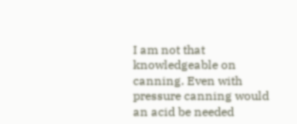I am not that knowledgeable on canning. Even with pressure canning would an acid be needed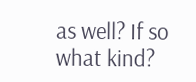as well? If so what kind?